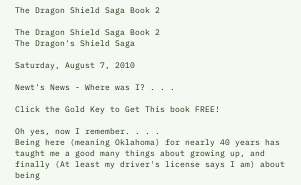The Dragon Shield Saga Book 2

The Dragon Shield Saga Book 2
The Dragon's Shield Saga

Saturday, August 7, 2010

Newt's News - Where was I? . . .

Click the Gold Key to Get This book FREE!

Oh yes, now I remember. . . .
Being here (meaning Oklahoma) for nearly 40 years has taught me a good many things about growing up, and finally (At least my driver's license says I am) about being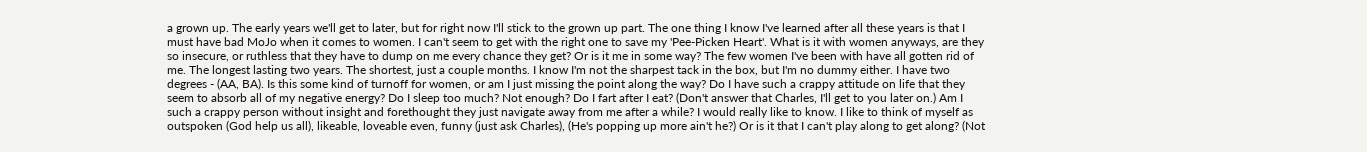a grown up. The early years we'll get to later, but for right now I'll stick to the grown up part. The one thing I know I've learned after all these years is that I must have bad MoJo when it comes to women. I can't seem to get with the right one to save my 'Pee-Picken Heart'. What is it with women anyways, are they so insecure, or ruthless that they have to dump on me every chance they get? Or is it me in some way? The few women I've been with have all gotten rid of me. The longest lasting two years. The shortest, just a couple months. I know I'm not the sharpest tack in the box, but I'm no dummy either. I have two degrees - (AA, BA). Is this some kind of turnoff for women, or am I just missing the point along the way? Do I have such a crappy attitude on life that they seem to absorb all of my negative energy? Do I sleep too much? Not enough? Do I fart after I eat? (Don't answer that Charles, I'll get to you later on.) Am I such a crappy person without insight and forethought they just navigate away from me after a while? I would really like to know. I like to think of myself as outspoken (God help us all), likeable, loveable even, funny (just ask Charles), (He's popping up more ain't he?) Or is it that I can't play along to get along? (Not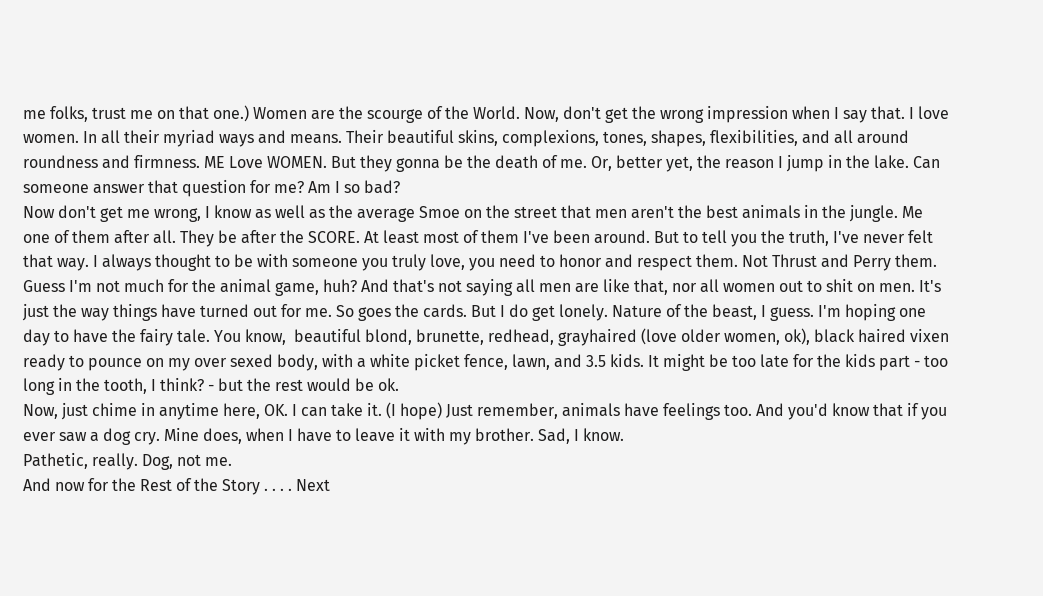me folks, trust me on that one.) Women are the scourge of the World. Now, don't get the wrong impression when I say that. I love women. In all their myriad ways and means. Their beautiful skins, complexions, tones, shapes, flexibilities, and all around roundness and firmness. ME Love WOMEN. But they gonna be the death of me. Or, better yet, the reason I jump in the lake. Can someone answer that question for me? Am I so bad?
Now don't get me wrong, I know as well as the average Smoe on the street that men aren't the best animals in the jungle. Me one of them after all. They be after the SCORE. At least most of them I've been around. But to tell you the truth, I've never felt that way. I always thought to be with someone you truly love, you need to honor and respect them. Not Thrust and Perry them. Guess I'm not much for the animal game, huh? And that's not saying all men are like that, nor all women out to shit on men. It's just the way things have turned out for me. So goes the cards. But I do get lonely. Nature of the beast, I guess. I'm hoping one day to have the fairy tale. You know,  beautiful blond, brunette, redhead, grayhaired (love older women, ok), black haired vixen ready to pounce on my over sexed body, with a white picket fence, lawn, and 3.5 kids. It might be too late for the kids part - too long in the tooth, I think? - but the rest would be ok.
Now, just chime in anytime here, OK. I can take it. (I hope) Just remember, animals have feelings too. And you'd know that if you ever saw a dog cry. Mine does, when I have to leave it with my brother. Sad, I know.
Pathetic, really. Dog, not me.
And now for the Rest of the Story . . . . Next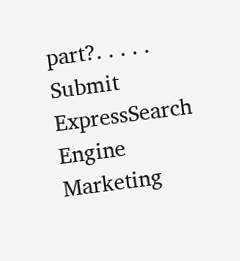part?. . . . .
Submit ExpressSearch Engine Marketing